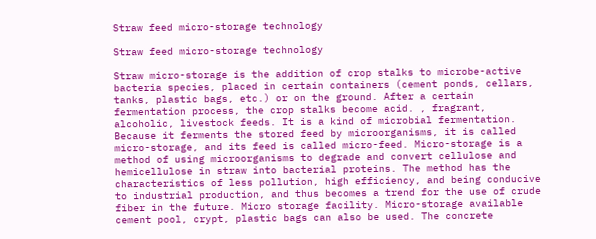Straw feed micro-storage technology

Straw feed micro-storage technology

Straw micro-storage is the addition of crop stalks to microbe-active bacteria species, placed in certain containers (cement ponds, cellars, tanks, plastic bags, etc.) or on the ground. After a certain fermentation process, the crop stalks become acid. , fragrant, alcoholic, livestock feeds. It is a kind of microbial fermentation. Because it ferments the stored feed by microorganisms, it is called micro-storage, and its feed is called micro-feed. Micro-storage is a method of using microorganisms to degrade and convert cellulose and hemicellulose in straw into bacterial proteins. The method has the characteristics of less pollution, high efficiency, and being conducive to industrial production, and thus becomes a trend for the use of crude fiber in the future. Micro storage facility. Micro-storage available cement pool, crypt, plastic bags can also be used. The concrete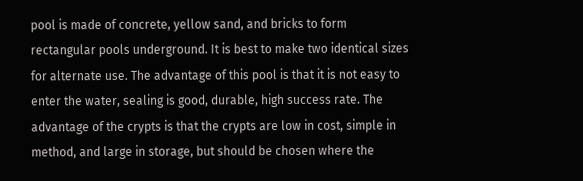pool is made of concrete, yellow sand, and bricks to form rectangular pools underground. It is best to make two identical sizes for alternate use. The advantage of this pool is that it is not easy to enter the water, sealing is good, durable, high success rate. The advantage of the crypts is that the crypts are low in cost, simple in method, and large in storage, but should be chosen where the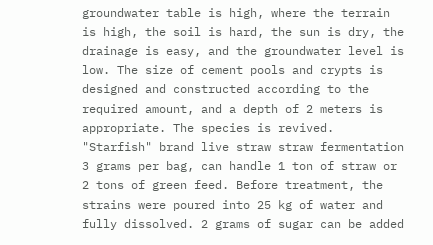groundwater table is high, where the terrain is high, the soil is hard, the sun is dry, the drainage is easy, and the groundwater level is low. The size of cement pools and crypts is designed and constructed according to the required amount, and a depth of 2 meters is appropriate. The species is revived. "Starfish" brand live straw straw fermentation 3 grams per bag, can handle 1 ton of straw or 2 tons of green feed. Before treatment, the strains were poured into 25 kg of water and fully dissolved. 2 grams of sugar can be added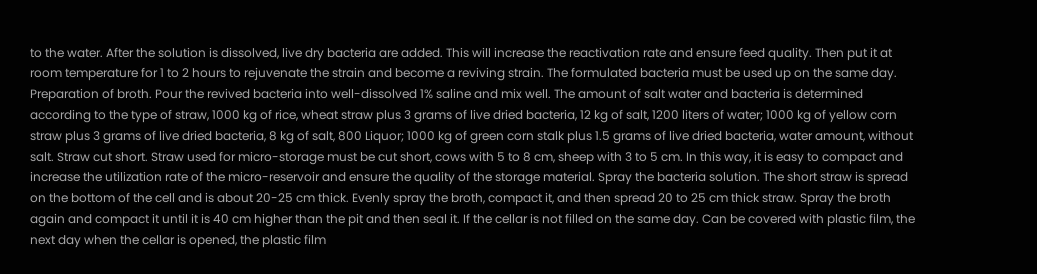to the water. After the solution is dissolved, live dry bacteria are added. This will increase the reactivation rate and ensure feed quality. Then put it at room temperature for 1 to 2 hours to rejuvenate the strain and become a reviving strain. The formulated bacteria must be used up on the same day. Preparation of broth. Pour the revived bacteria into well-dissolved 1% saline and mix well. The amount of salt water and bacteria is determined according to the type of straw, 1000 kg of rice, wheat straw plus 3 grams of live dried bacteria, 12 kg of salt, 1200 liters of water; 1000 kg of yellow corn straw plus 3 grams of live dried bacteria, 8 kg of salt, 800 Liquor; 1000 kg of green corn stalk plus 1.5 grams of live dried bacteria, water amount, without salt. Straw cut short. Straw used for micro-storage must be cut short, cows with 5 to 8 cm, sheep with 3 to 5 cm. In this way, it is easy to compact and increase the utilization rate of the micro-reservoir and ensure the quality of the storage material. Spray the bacteria solution. The short straw is spread on the bottom of the cell and is about 20-25 cm thick. Evenly spray the broth, compact it, and then spread 20 to 25 cm thick straw. Spray the broth again and compact it until it is 40 cm higher than the pit and then seal it. If the cellar is not filled on the same day. Can be covered with plastic film, the next day when the cellar is opened, the plastic film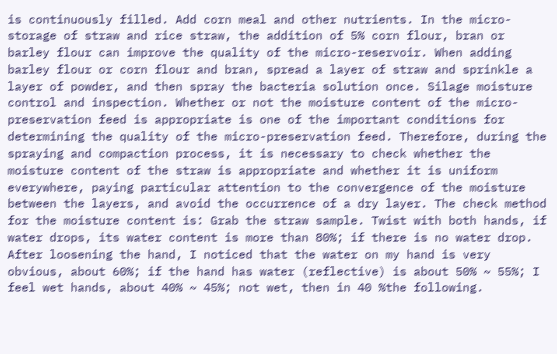is continuously filled. Add corn meal and other nutrients. In the micro-storage of straw and rice straw, the addition of 5% corn flour, bran or barley flour can improve the quality of the micro-reservoir. When adding barley flour or corn flour and bran, spread a layer of straw and sprinkle a layer of powder, and then spray the bacteria solution once. Silage moisture control and inspection. Whether or not the moisture content of the micro-preservation feed is appropriate is one of the important conditions for determining the quality of the micro-preservation feed. Therefore, during the spraying and compaction process, it is necessary to check whether the moisture content of the straw is appropriate and whether it is uniform everywhere, paying particular attention to the convergence of the moisture between the layers, and avoid the occurrence of a dry layer. The check method for the moisture content is: Grab the straw sample. Twist with both hands, if water drops, its water content is more than 80%; if there is no water drop. After loosening the hand, I noticed that the water on my hand is very obvious, about 60%; if the hand has water (reflective) is about 50% ~ 55%; I feel wet hands, about 40% ~ 45%; not wet, then in 40 %the following.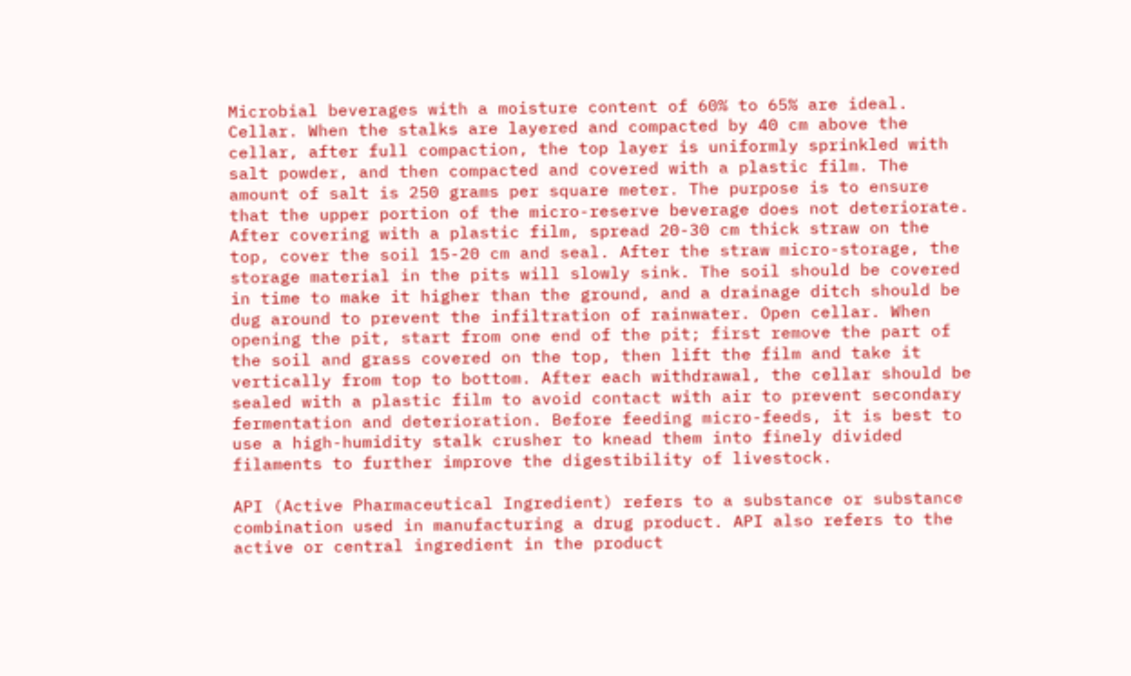Microbial beverages with a moisture content of 60% to 65% are ideal. Cellar. When the stalks are layered and compacted by 40 cm above the cellar, after full compaction, the top layer is uniformly sprinkled with salt powder, and then compacted and covered with a plastic film. The amount of salt is 250 grams per square meter. The purpose is to ensure that the upper portion of the micro-reserve beverage does not deteriorate. After covering with a plastic film, spread 20-30 cm thick straw on the top, cover the soil 15-20 cm and seal. After the straw micro-storage, the storage material in the pits will slowly sink. The soil should be covered in time to make it higher than the ground, and a drainage ditch should be dug around to prevent the infiltration of rainwater. Open cellar. When opening the pit, start from one end of the pit; first remove the part of the soil and grass covered on the top, then lift the film and take it vertically from top to bottom. After each withdrawal, the cellar should be sealed with a plastic film to avoid contact with air to prevent secondary fermentation and deterioration. Before feeding micro-feeds, it is best to use a high-humidity stalk crusher to knead them into finely divided filaments to further improve the digestibility of livestock.

API (Active Pharmaceutical Ingredient) refers to a substance or substance combination used in manufacturing a drug product. API also refers to the active or central ingredient in the product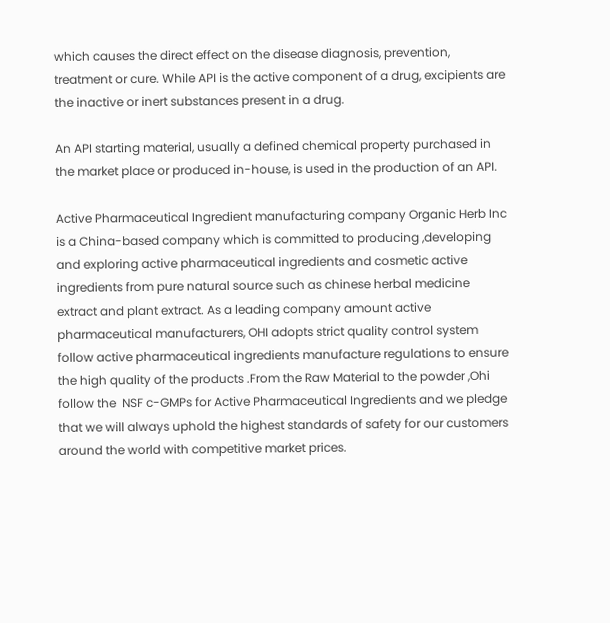which causes the direct effect on the disease diagnosis, prevention, treatment or cure. While API is the active component of a drug, excipients are the inactive or inert substances present in a drug.

An API starting material, usually a defined chemical property purchased in the market place or produced in-house, is used in the production of an API.

Active Pharmaceutical Ingredient manufacturing company Organic Herb Inc is a China-based company which is committed to producing ,developing and exploring active pharmaceutical ingredients and cosmetic active ingredients from pure natural source such as chinese herbal medicine extract and plant extract. As a leading company amount active pharmaceutical manufacturers, OHI adopts strict quality control system follow active pharmaceutical ingredients manufacture regulations to ensure the high quality of the products .From the Raw Material to the powder ,Ohi follow the  NSF c-GMPs for Active Pharmaceutical Ingredients and we pledge that we will always uphold the highest standards of safety for our customers around the world with competitive market prices.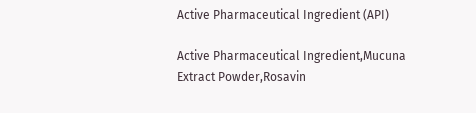Active Pharmaceutical Ingredient (API)

Active Pharmaceutical Ingredient,Mucuna Extract Powder,Rosavin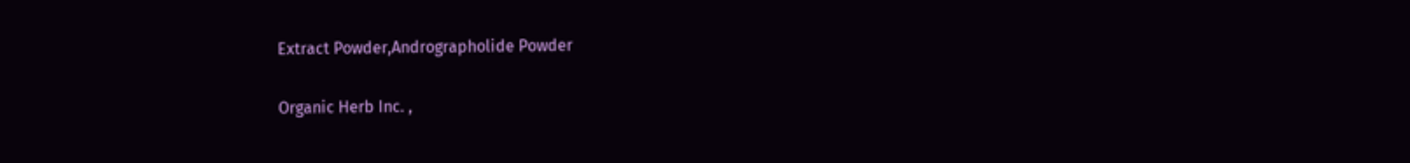Extract Powder,Andrographolide Powder

Organic Herb Inc. ,